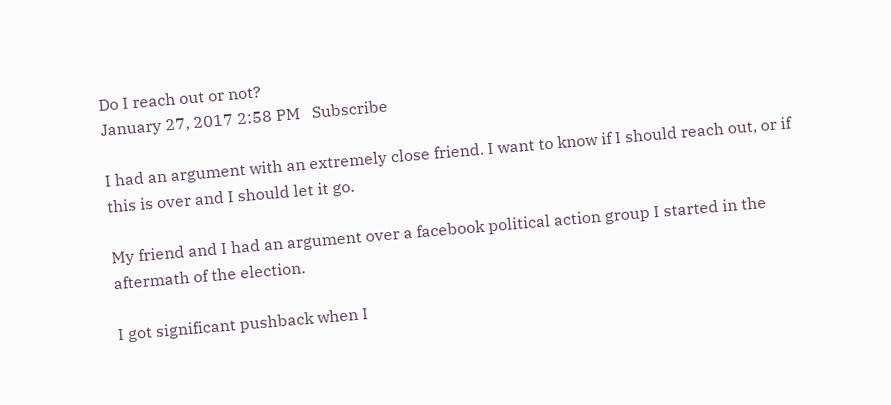Do I reach out or not?
January 27, 2017 2:58 PM   Subscribe

I had an argument with an extremely close friend. I want to know if I should reach out, or if this is over and I should let it go.

My friend and I had an argument over a facebook political action group I started in the aftermath of the election.

I got significant pushback when I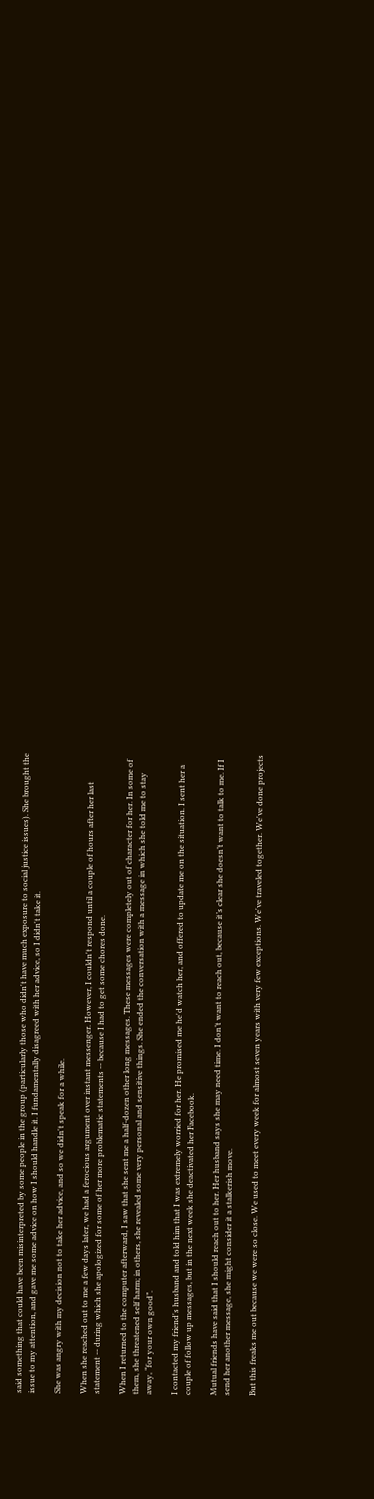said something that could have been misinterpreted by some people in the group (particularly those who didn't have much exposure to social justice issues). She brought the issue to my attention, and gave me some advice on how I should handle it. I fundamentally disagreed with her advice, so I didn't take it.

She was angry with my decision not to take her advice, and so we didn't speak for a while.

When she reached out to me a few days later, we had a ferocious argument over instant messenger. However, I couldn't respond until a couple of hours after her last statement -- during which she apologized for some of her more problematic statements -- because I had to get some chores done.

When I returned to the computer afterward, I saw that she sent me a half-dozen other long messages. These messages were completely out of character for her. In some of them, she threatened self harm; in others, she revealed some very personal and sensitive things. She ended the conversation with a message in which she told me to stay away, “for your own good”.

I contacted my friend's husband and told him that I was extremely worried for her. He promised me he'd watch her, and offered to update me on the situation. I sent her a couple of follow up messages, but in the next week she deactivated her Facebook.

Mutual friends have said that I should reach out to her. Her husband says she may need time. I don’t want to reach out, because it’s clear she doesn’t want to talk to me. If I send her another message, she might consider it a stalkerish move.

But this freaks me out because we were so close. We used to meet every week for almost seven years with very few exceptions. We've traveled together. We've done projects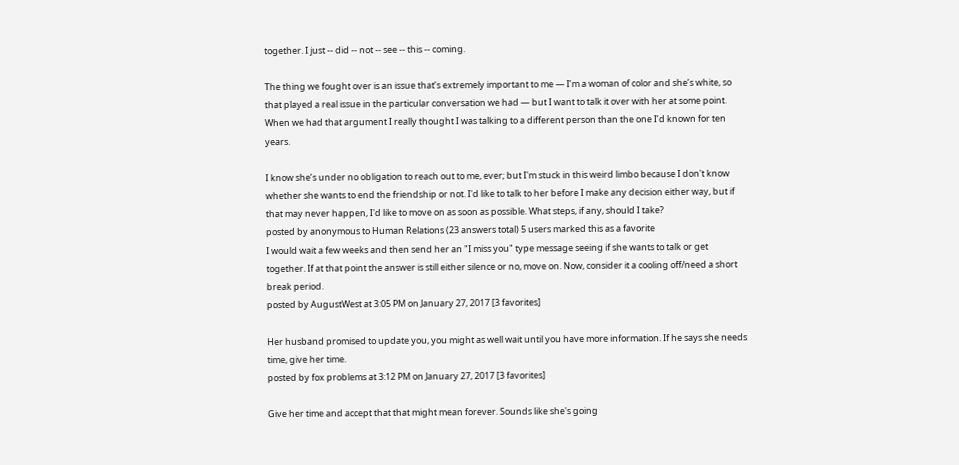together. I just -- did -- not -- see -- this -- coming.

The thing we fought over is an issue that’s extremely important to me — I’m a woman of color and she’s white, so that played a real issue in the particular conversation we had — but I want to talk it over with her at some point. When we had that argument I really thought I was talking to a different person than the one I’d known for ten years.

I know she’s under no obligation to reach out to me, ever; but I'm stuck in this weird limbo because I don't know whether she wants to end the friendship or not. I'd like to talk to her before I make any decision either way, but if that may never happen, I'd like to move on as soon as possible. What steps, if any, should I take?
posted by anonymous to Human Relations (23 answers total) 5 users marked this as a favorite
I would wait a few weeks and then send her an "I miss you" type message seeing if she wants to talk or get together. If at that point the answer is still either silence or no, move on. Now, consider it a cooling off/need a short break period.
posted by AugustWest at 3:05 PM on January 27, 2017 [3 favorites]

Her husband promised to update you, you might as well wait until you have more information. If he says she needs time, give her time.
posted by fox problems at 3:12 PM on January 27, 2017 [3 favorites]

Give her time and accept that that might mean forever. Sounds like she's going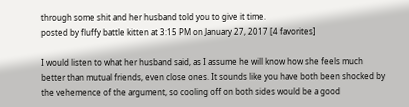through some shit and her husband told you to give it time.
posted by fluffy battle kitten at 3:15 PM on January 27, 2017 [4 favorites]

I would listen to what her husband said, as I assume he will know how she feels much better than mutual friends, even close ones. It sounds like you have both been shocked by the vehemence of the argument, so cooling off on both sides would be a good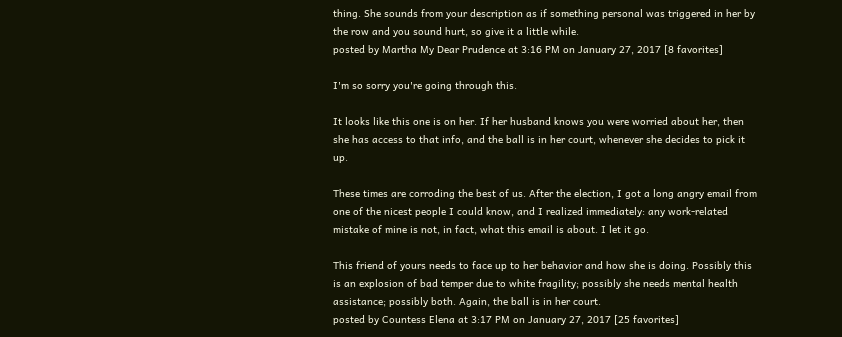thing. She sounds from your description as if something personal was triggered in her by the row and you sound hurt, so give it a little while.
posted by Martha My Dear Prudence at 3:16 PM on January 27, 2017 [8 favorites]

I'm so sorry you're going through this.

It looks like this one is on her. If her husband knows you were worried about her, then she has access to that info, and the ball is in her court, whenever she decides to pick it up.

These times are corroding the best of us. After the election, I got a long angry email from one of the nicest people I could know, and I realized immediately: any work-related mistake of mine is not, in fact, what this email is about. I let it go.

This friend of yours needs to face up to her behavior and how she is doing. Possibly this is an explosion of bad temper due to white fragility; possibly she needs mental health assistance; possibly both. Again, the ball is in her court.
posted by Countess Elena at 3:17 PM on January 27, 2017 [25 favorites]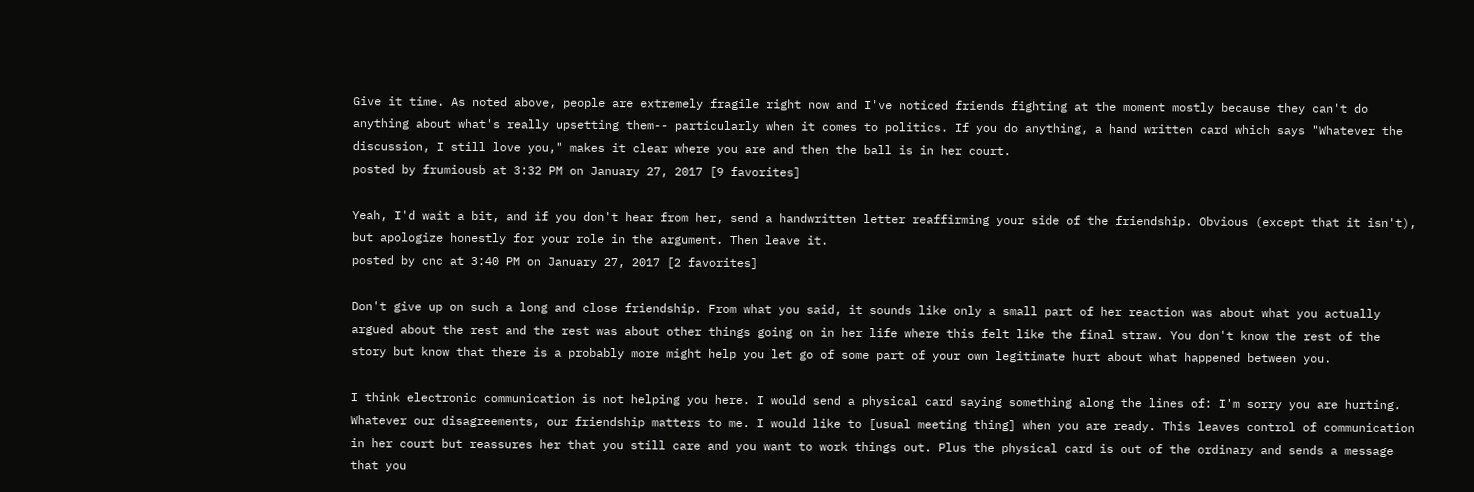Give it time. As noted above, people are extremely fragile right now and I've noticed friends fighting at the moment mostly because they can't do anything about what's really upsetting them-- particularly when it comes to politics. If you do anything, a hand written card which says "Whatever the discussion, I still love you," makes it clear where you are and then the ball is in her court.
posted by frumiousb at 3:32 PM on January 27, 2017 [9 favorites]

Yeah, I'd wait a bit, and if you don't hear from her, send a handwritten letter reaffirming your side of the friendship. Obvious (except that it isn't), but apologize honestly for your role in the argument. Then leave it.
posted by cnc at 3:40 PM on January 27, 2017 [2 favorites]

Don't give up on such a long and close friendship. From what you said, it sounds like only a small part of her reaction was about what you actually argued about the rest and the rest was about other things going on in her life where this felt like the final straw. You don't know the rest of the story but know that there is a probably more might help you let go of some part of your own legitimate hurt about what happened between you.

I think electronic communication is not helping you here. I would send a physical card saying something along the lines of: I'm sorry you are hurting. Whatever our disagreements, our friendship matters to me. I would like to [usual meeting thing] when you are ready. This leaves control of communication in her court but reassures her that you still care and you want to work things out. Plus the physical card is out of the ordinary and sends a message that you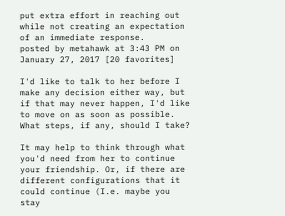put extra effort in reaching out while not creating an expectation of an immediate response.
posted by metahawk at 3:43 PM on January 27, 2017 [20 favorites]

I'd like to talk to her before I make any decision either way, but if that may never happen, I'd like to move on as soon as possible. What steps, if any, should I take?

It may help to think through what you'd need from her to continue your friendship. Or, if there are different configurations that it could continue (I.e. maybe you stay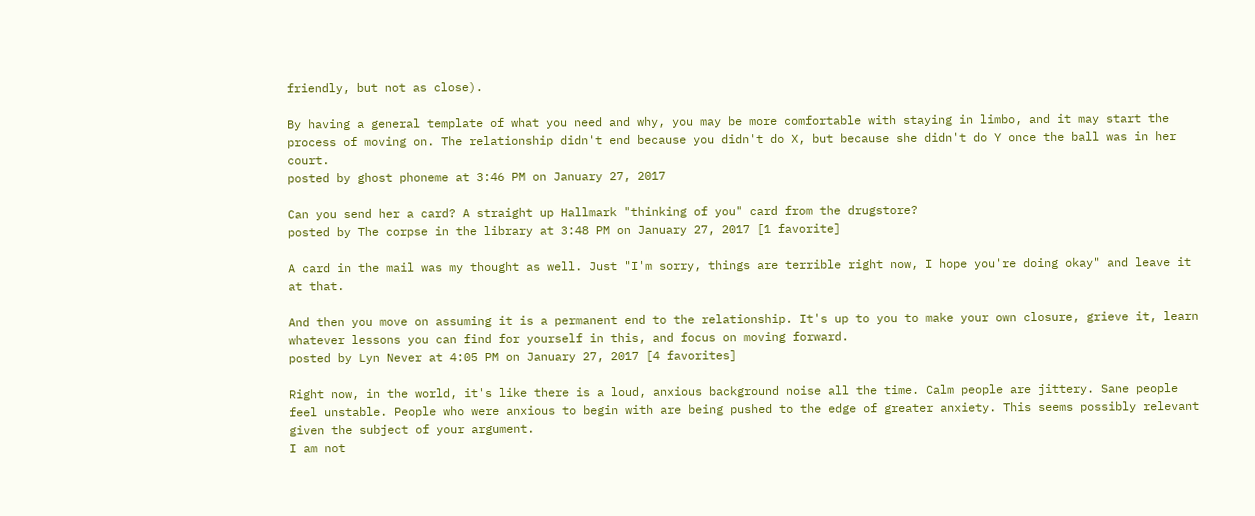friendly, but not as close).

By having a general template of what you need and why, you may be more comfortable with staying in limbo, and it may start the process of moving on. The relationship didn't end because you didn't do X, but because she didn't do Y once the ball was in her court.
posted by ghost phoneme at 3:46 PM on January 27, 2017

Can you send her a card? A straight up Hallmark "thinking of you" card from the drugstore?
posted by The corpse in the library at 3:48 PM on January 27, 2017 [1 favorite]

A card in the mail was my thought as well. Just "I'm sorry, things are terrible right now, I hope you're doing okay" and leave it at that.

And then you move on assuming it is a permanent end to the relationship. It's up to you to make your own closure, grieve it, learn whatever lessons you can find for yourself in this, and focus on moving forward.
posted by Lyn Never at 4:05 PM on January 27, 2017 [4 favorites]

Right now, in the world, it's like there is a loud, anxious background noise all the time. Calm people are jittery. Sane people feel unstable. People who were anxious to begin with are being pushed to the edge of greater anxiety. This seems possibly relevant given the subject of your argument.
I am not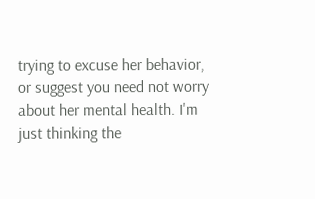trying to excuse her behavior, or suggest you need not worry about her mental health. I'm just thinking the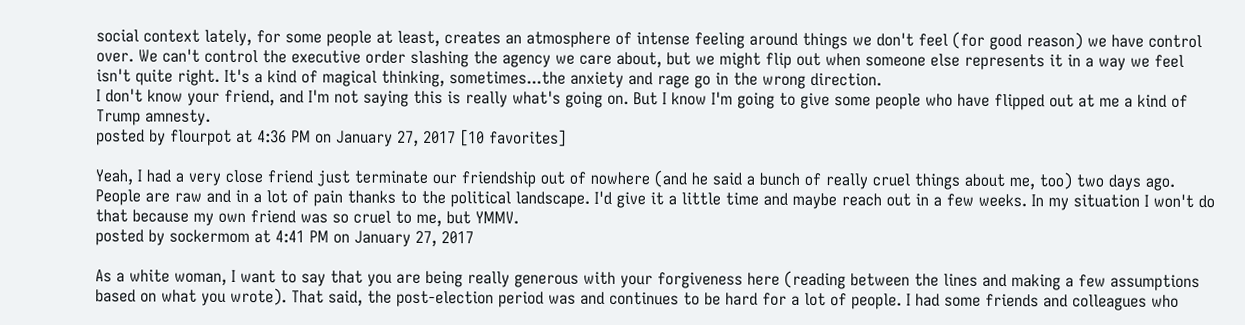social context lately, for some people at least, creates an atmosphere of intense feeling around things we don't feel (for good reason) we have control over. We can't control the executive order slashing the agency we care about, but we might flip out when someone else represents it in a way we feel isn't quite right. It's a kind of magical thinking, sometimes...the anxiety and rage go in the wrong direction.
I don't know your friend, and I'm not saying this is really what's going on. But I know I'm going to give some people who have flipped out at me a kind of Trump amnesty.
posted by flourpot at 4:36 PM on January 27, 2017 [10 favorites]

Yeah, I had a very close friend just terminate our friendship out of nowhere (and he said a bunch of really cruel things about me, too) two days ago. People are raw and in a lot of pain thanks to the political landscape. I'd give it a little time and maybe reach out in a few weeks. In my situation I won't do that because my own friend was so cruel to me, but YMMV.
posted by sockermom at 4:41 PM on January 27, 2017

As a white woman, I want to say that you are being really generous with your forgiveness here (reading between the lines and making a few assumptions based on what you wrote). That said, the post-election period was and continues to be hard for a lot of people. I had some friends and colleagues who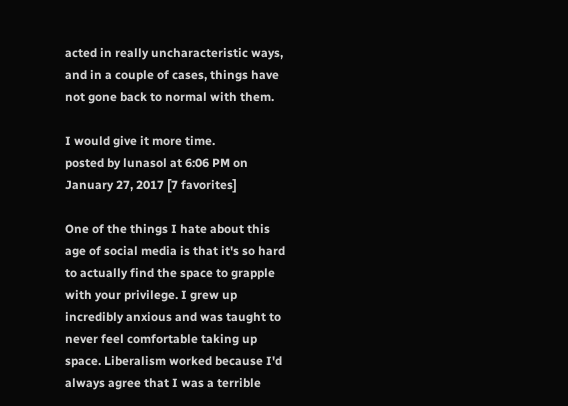acted in really uncharacteristic ways, and in a couple of cases, things have not gone back to normal with them.

I would give it more time.
posted by lunasol at 6:06 PM on January 27, 2017 [7 favorites]

One of the things I hate about this age of social media is that it's so hard to actually find the space to grapple with your privilege. I grew up incredibly anxious and was taught to never feel comfortable taking up space. Liberalism worked because I'd always agree that I was a terrible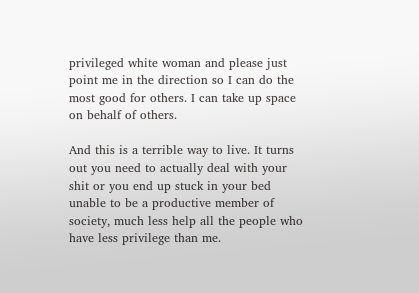privileged white woman and please just point me in the direction so I can do the most good for others. I can take up space on behalf of others.

And this is a terrible way to live. It turns out you need to actually deal with your shit or you end up stuck in your bed unable to be a productive member of society, much less help all the people who have less privilege than me.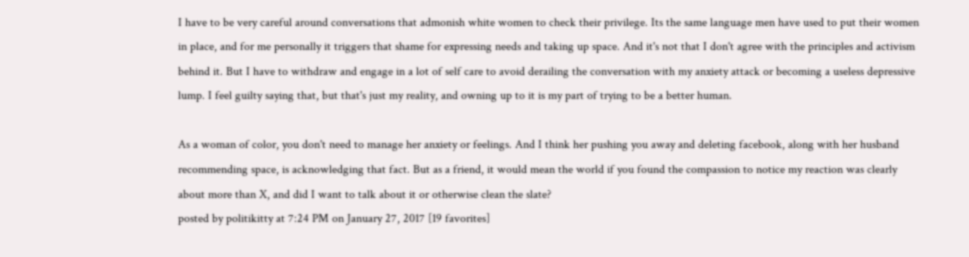I have to be very careful around conversations that admonish white women to check their privilege. Its the same language men have used to put their women in place, and for me personally it triggers that shame for expressing needs and taking up space. And it's not that I don't agree with the principles and activism behind it. But I have to withdraw and engage in a lot of self care to avoid derailing the conversation with my anxiety attack or becoming a useless depressive lump. I feel guilty saying that, but that's just my reality, and owning up to it is my part of trying to be a better human.

As a woman of color, you don't need to manage her anxiety or feelings. And I think her pushing you away and deleting facebook, along with her husband recommending space, is acknowledging that fact. But as a friend, it would mean the world if you found the compassion to notice my reaction was clearly about more than X, and did I want to talk about it or otherwise clean the slate?
posted by politikitty at 7:24 PM on January 27, 2017 [19 favorites]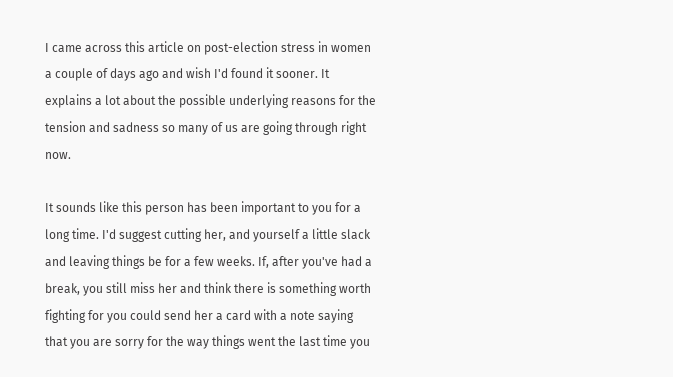I came across this article on post-election stress in women a couple of days ago and wish I'd found it sooner. It explains a lot about the possible underlying reasons for the tension and sadness so many of us are going through right now.

It sounds like this person has been important to you for a long time. I'd suggest cutting her, and yourself a little slack and leaving things be for a few weeks. If, after you've had a break, you still miss her and think there is something worth fighting for you could send her a card with a note saying that you are sorry for the way things went the last time you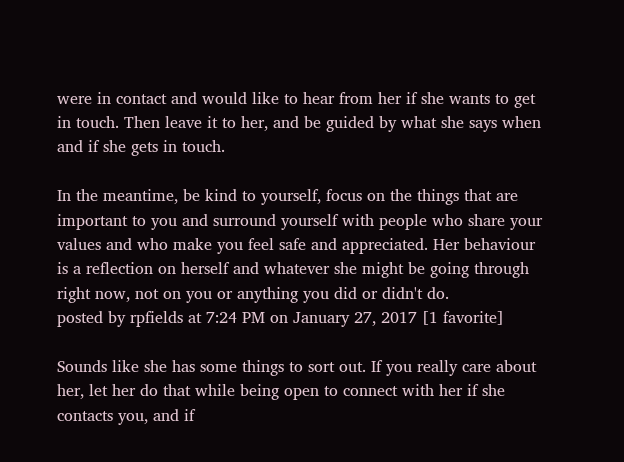were in contact and would like to hear from her if she wants to get in touch. Then leave it to her, and be guided by what she says when and if she gets in touch.

In the meantime, be kind to yourself, focus on the things that are important to you and surround yourself with people who share your values and who make you feel safe and appreciated. Her behaviour is a reflection on herself and whatever she might be going through right now, not on you or anything you did or didn't do.
posted by rpfields at 7:24 PM on January 27, 2017 [1 favorite]

Sounds like she has some things to sort out. If you really care about her, let her do that while being open to connect with her if she contacts you, and if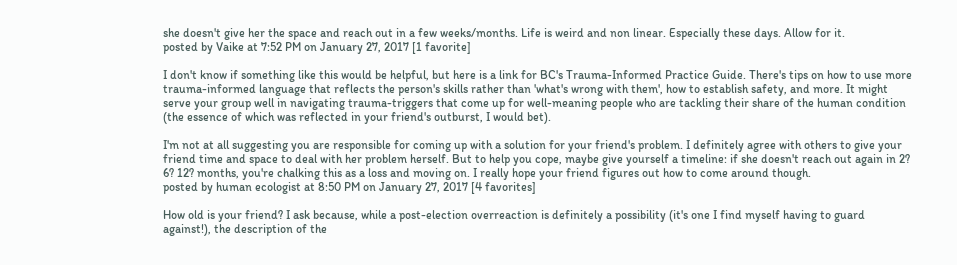she doesn't give her the space and reach out in a few weeks/months. Life is weird and non linear. Especially these days. Allow for it.
posted by Vaike at 7:52 PM on January 27, 2017 [1 favorite]

I don't know if something like this would be helpful, but here is a link for BC's Trauma-Informed Practice Guide. There's tips on how to use more trauma-informed language that reflects the person's skills rather than 'what's wrong with them', how to establish safety, and more. It might serve your group well in navigating trauma-triggers that come up for well-meaning people who are tackling their share of the human condition (the essence of which was reflected in your friend's outburst, I would bet).

I'm not at all suggesting you are responsible for coming up with a solution for your friend's problem. I definitely agree with others to give your friend time and space to deal with her problem herself. But to help you cope, maybe give yourself a timeline: if she doesn't reach out again in 2? 6? 12? months, you're chalking this as a loss and moving on. I really hope your friend figures out how to come around though.
posted by human ecologist at 8:50 PM on January 27, 2017 [4 favorites]

How old is your friend? I ask because, while a post-election overreaction is definitely a possibility (it's one I find myself having to guard against!), the description of the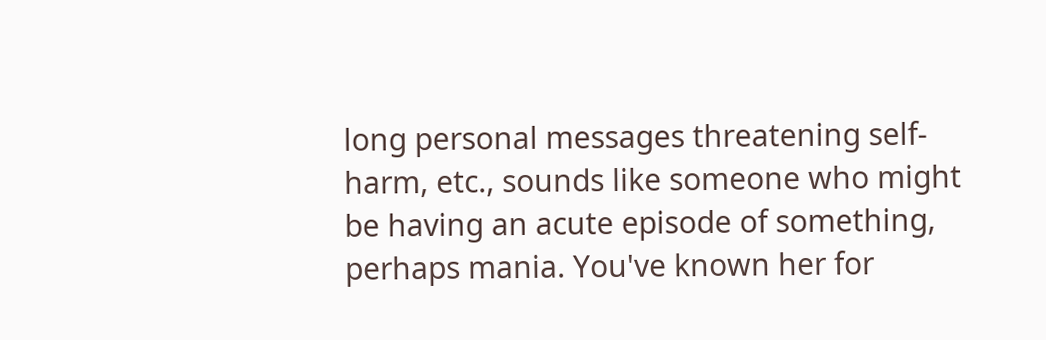long personal messages threatening self-harm, etc., sounds like someone who might be having an acute episode of something, perhaps mania. You've known her for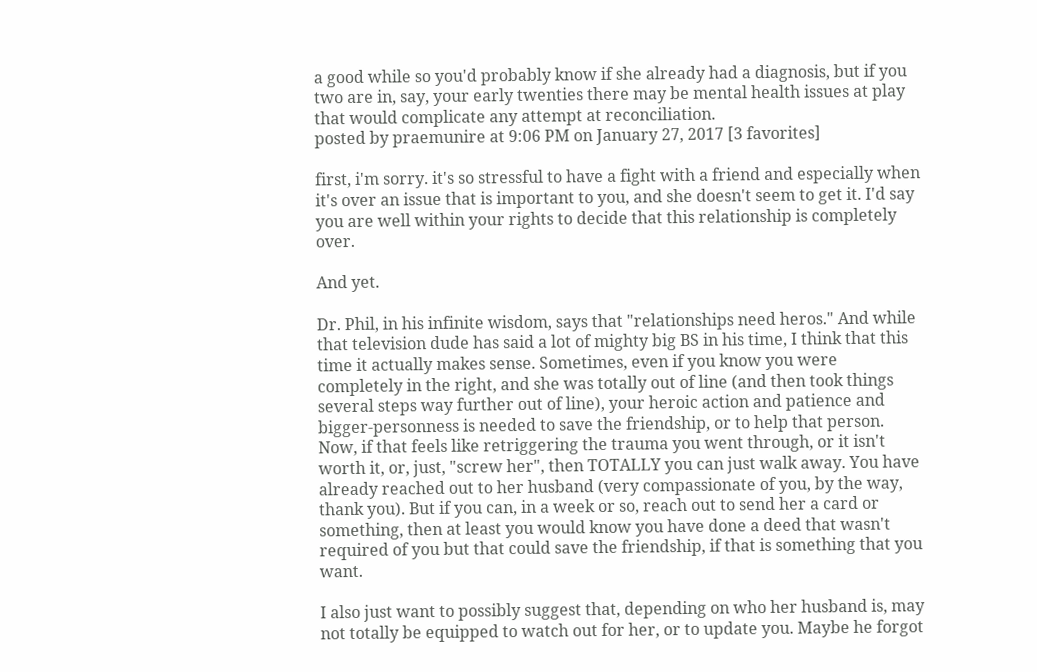a good while so you'd probably know if she already had a diagnosis, but if you two are in, say, your early twenties there may be mental health issues at play that would complicate any attempt at reconciliation.
posted by praemunire at 9:06 PM on January 27, 2017 [3 favorites]

first, i'm sorry. it's so stressful to have a fight with a friend and especially when it's over an issue that is important to you, and she doesn't seem to get it. I'd say you are well within your rights to decide that this relationship is completely over.

And yet.

Dr. Phil, in his infinite wisdom, says that "relationships need heros." And while that television dude has said a lot of mighty big BS in his time, I think that this time it actually makes sense. Sometimes, even if you know you were completely in the right, and she was totally out of line (and then took things several steps way further out of line), your heroic action and patience and bigger-personness is needed to save the friendship, or to help that person. Now, if that feels like retriggering the trauma you went through, or it isn't worth it, or, just, "screw her", then TOTALLY you can just walk away. You have already reached out to her husband (very compassionate of you, by the way, thank you). But if you can, in a week or so, reach out to send her a card or something, then at least you would know you have done a deed that wasn't required of you but that could save the friendship, if that is something that you want.

I also just want to possibly suggest that, depending on who her husband is, may not totally be equipped to watch out for her, or to update you. Maybe he forgot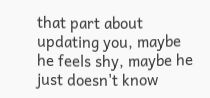that part about updating you, maybe he feels shy, maybe he just doesn't know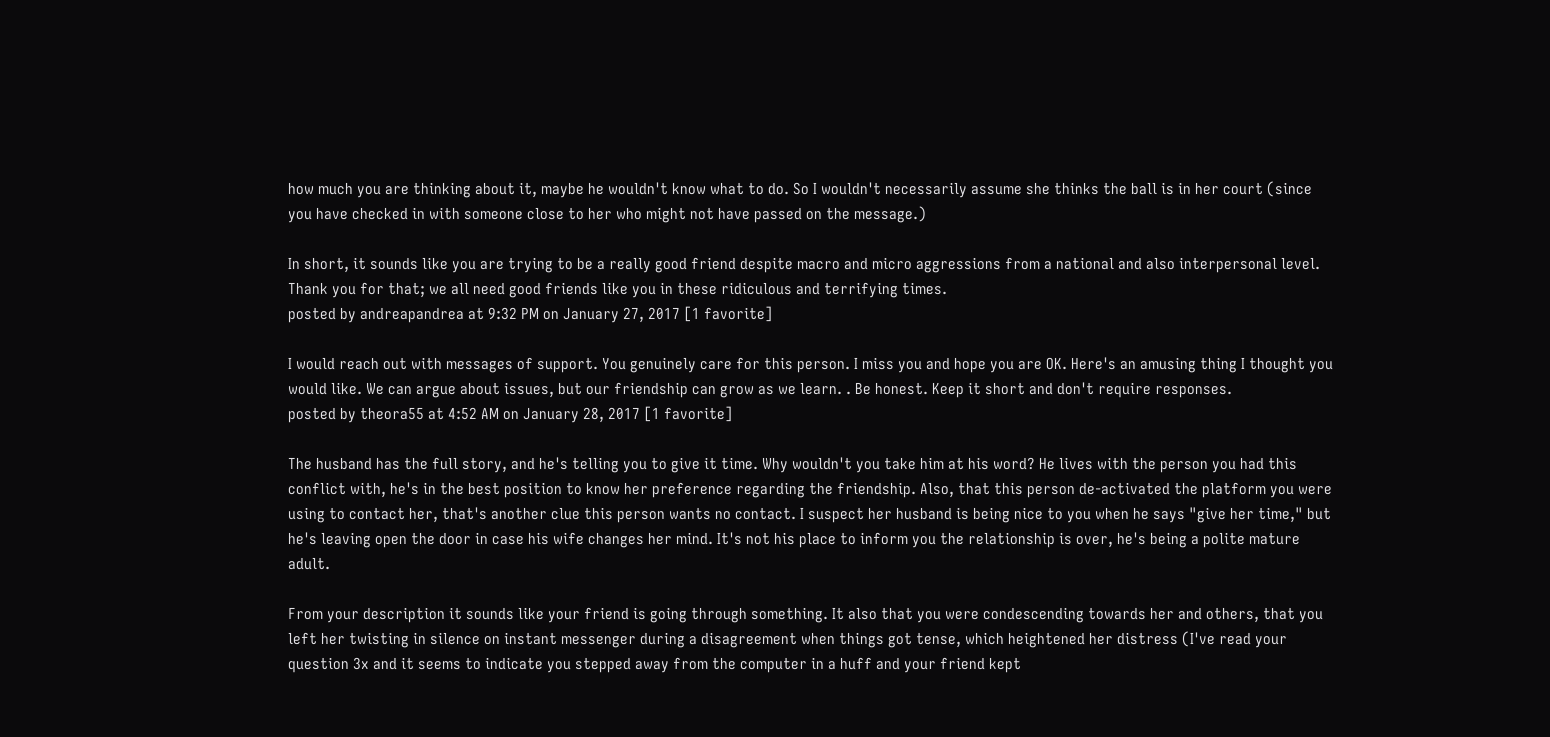how much you are thinking about it, maybe he wouldn't know what to do. So I wouldn't necessarily assume she thinks the ball is in her court (since you have checked in with someone close to her who might not have passed on the message.)

In short, it sounds like you are trying to be a really good friend despite macro and micro aggressions from a national and also interpersonal level. Thank you for that; we all need good friends like you in these ridiculous and terrifying times.
posted by andreapandrea at 9:32 PM on January 27, 2017 [1 favorite]

I would reach out with messages of support. You genuinely care for this person. I miss you and hope you are OK. Here's an amusing thing I thought you would like. We can argue about issues, but our friendship can grow as we learn. . Be honest. Keep it short and don't require responses.
posted by theora55 at 4:52 AM on January 28, 2017 [1 favorite]

The husband has the full story, and he's telling you to give it time. Why wouldn't you take him at his word? He lives with the person you had this conflict with, he's in the best position to know her preference regarding the friendship. Also, that this person de-activated the platform you were using to contact her, that's another clue this person wants no contact. I suspect her husband is being nice to you when he says "give her time," but he's leaving open the door in case his wife changes her mind. It's not his place to inform you the relationship is over, he's being a polite mature adult.

From your description it sounds like your friend is going through something. It also that you were condescending towards her and others, that you left her twisting in silence on instant messenger during a disagreement when things got tense, which heightened her distress (I've read your question 3x and it seems to indicate you stepped away from the computer in a huff and your friend kept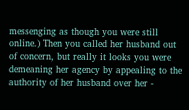messenging as though you were still online.) Then you called her husband out of concern, but really it looks you were demeaning her agency by appealing to the authority of her husband over her -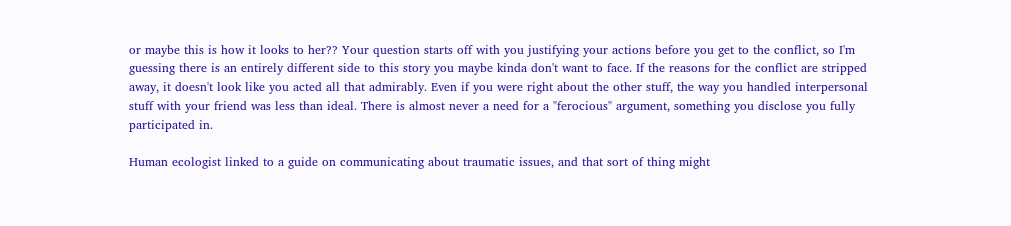or maybe this is how it looks to her?? Your question starts off with you justifying your actions before you get to the conflict, so I'm guessing there is an entirely different side to this story you maybe kinda don't want to face. If the reasons for the conflict are stripped away, it doesn't look like you acted all that admirably. Even if you were right about the other stuff, the way you handled interpersonal stuff with your friend was less than ideal. There is almost never a need for a "ferocious" argument, something you disclose you fully participated in.

Human ecologist linked to a guide on communicating about traumatic issues, and that sort of thing might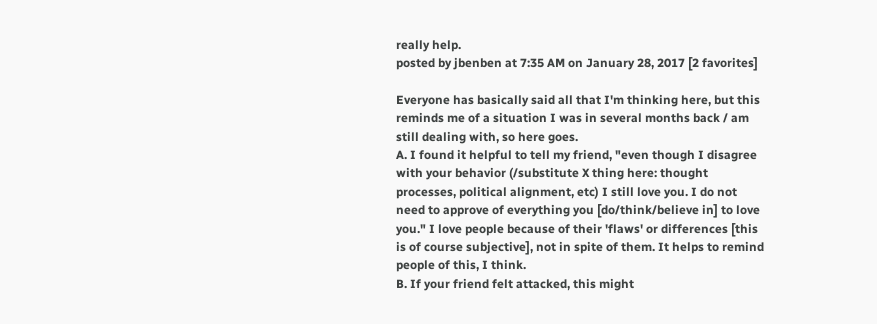really help.
posted by jbenben at 7:35 AM on January 28, 2017 [2 favorites]

Everyone has basically said all that I'm thinking here, but this reminds me of a situation I was in several months back / am still dealing with, so here goes.
A. I found it helpful to tell my friend, "even though I disagree with your behavior (/substitute X thing here: thought processes, political alignment, etc) I still love you. I do not need to approve of everything you [do/think/believe in] to love you." I love people because of their 'flaws' or differences [this is of course subjective], not in spite of them. It helps to remind people of this, I think.
B. If your friend felt attacked, this might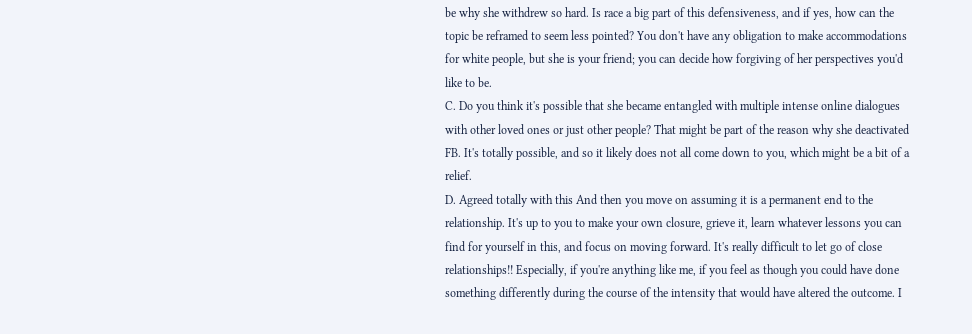be why she withdrew so hard. Is race a big part of this defensiveness, and if yes, how can the topic be reframed to seem less pointed? You don't have any obligation to make accommodations for white people, but she is your friend; you can decide how forgiving of her perspectives you'd like to be.
C. Do you think it's possible that she became entangled with multiple intense online dialogues with other loved ones or just other people? That might be part of the reason why she deactivated FB. It's totally possible, and so it likely does not all come down to you, which might be a bit of a relief.
D. Agreed totally with this And then you move on assuming it is a permanent end to the relationship. It's up to you to make your own closure, grieve it, learn whatever lessons you can find for yourself in this, and focus on moving forward. It's really difficult to let go of close relationships!! Especially, if you're anything like me, if you feel as though you could have done something differently during the course of the intensity that would have altered the outcome. I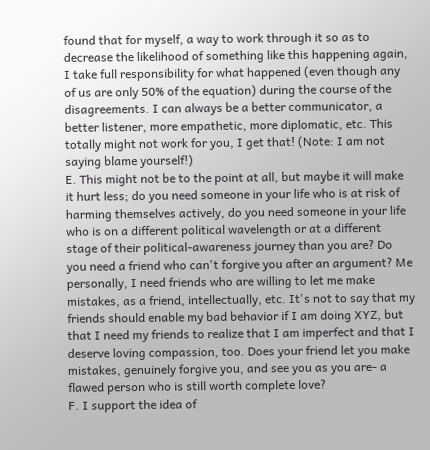found that for myself, a way to work through it so as to decrease the likelihood of something like this happening again, I take full responsibility for what happened (even though any of us are only 50% of the equation) during the course of the disagreements. I can always be a better communicator, a better listener, more empathetic, more diplomatic, etc. This totally might not work for you, I get that! (Note: I am not saying blame yourself!)
E. This might not be to the point at all, but maybe it will make it hurt less; do you need someone in your life who is at risk of harming themselves actively, do you need someone in your life who is on a different political wavelength or at a different stage of their political-awareness journey than you are? Do you need a friend who can't forgive you after an argument? Me personally, I need friends who are willing to let me make mistakes, as a friend, intellectually, etc. It's not to say that my friends should enable my bad behavior if I am doing XYZ, but that I need my friends to realize that I am imperfect and that I deserve loving compassion, too. Does your friend let you make mistakes, genuinely forgive you, and see you as you are- a flawed person who is still worth complete love?
F. I support the idea of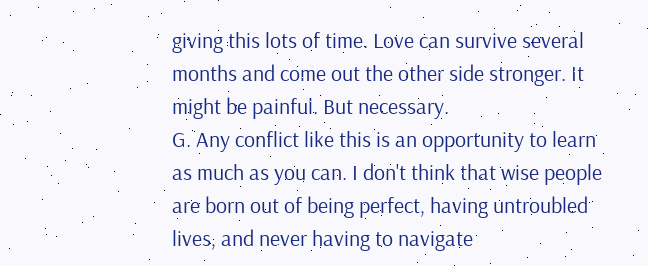giving this lots of time. Love can survive several months and come out the other side stronger. It might be painful. But necessary.
G. Any conflict like this is an opportunity to learn as much as you can. I don't think that wise people are born out of being perfect, having untroubled lives, and never having to navigate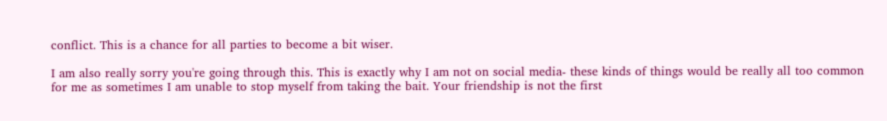conflict. This is a chance for all parties to become a bit wiser.

I am also really sorry you're going through this. This is exactly why I am not on social media- these kinds of things would be really all too common for me as sometimes I am unable to stop myself from taking the bait. Your friendship is not the first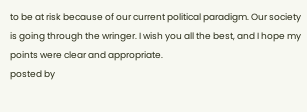to be at risk because of our current political paradigm. Our society is going through the wringer. I wish you all the best, and I hope my points were clear and appropriate.
posted by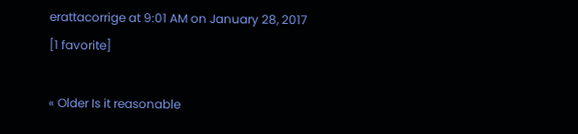erattacorrige at 9:01 AM on January 28, 2017 [1 favorite]

« Older Is it reasonable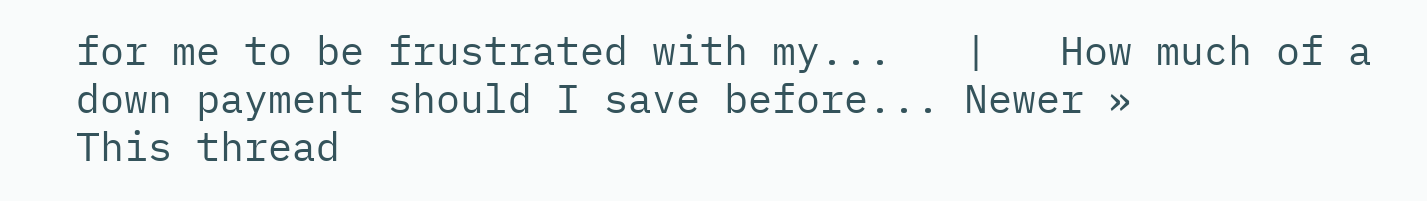for me to be frustrated with my...   |   How much of a down payment should I save before... Newer »
This thread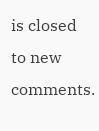is closed to new comments.